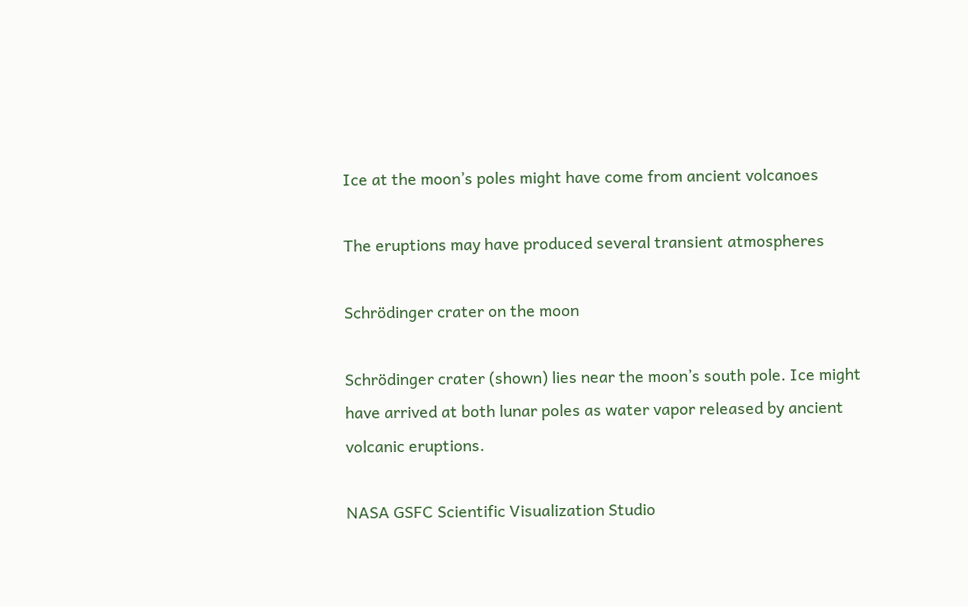Ice at the moon’s poles might have come from ancient volcanoes

The eruptions may have produced several transient atmospheres

Schrödinger crater on the moon

Schrödinger crater (shown) lies near the moon’s south pole. Ice might have arrived at both lunar poles as water vapor released by ancient volcanic eruptions.

NASA GSFC Scientific Visualization Studio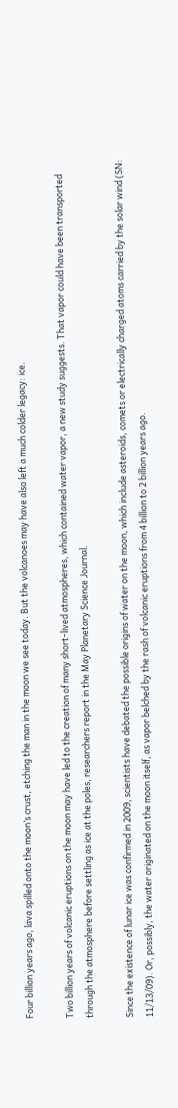Four billion years ago, lava spilled onto the moon’s crust, etching the man in the moon we see today. But the volcanoes may have also left a much colder legacy: ice.

Two billion years of volcanic eruptions on the moon may have led to the creation of many short-lived atmospheres, which contained water vapor, a new study suggests. That vapor could have been transported through the atmosphere before settling as ice at the poles, researchers report in the May Planetary Science Journal.

Since the existence of lunar ice was confirmed in 2009, scientists have debated the possible origins of water on the moon, which include asteroids, comets or electrically charged atoms carried by the solar wind (SN: 11/13/09). Or, possibly, the water originated on the moon itself, as vapor belched by the rash of volcanic eruptions from 4 billion to 2 billion years ago.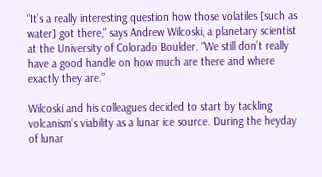“It’s a really interesting question how those volatiles [such as water] got there,” says Andrew Wilcoski, a planetary scientist at the University of Colorado Boulder. “We still don’t really have a good handle on how much are there and where exactly they are.”

Wilcoski and his colleagues decided to start by tackling volcanism’s viability as a lunar ice source. During the heyday of lunar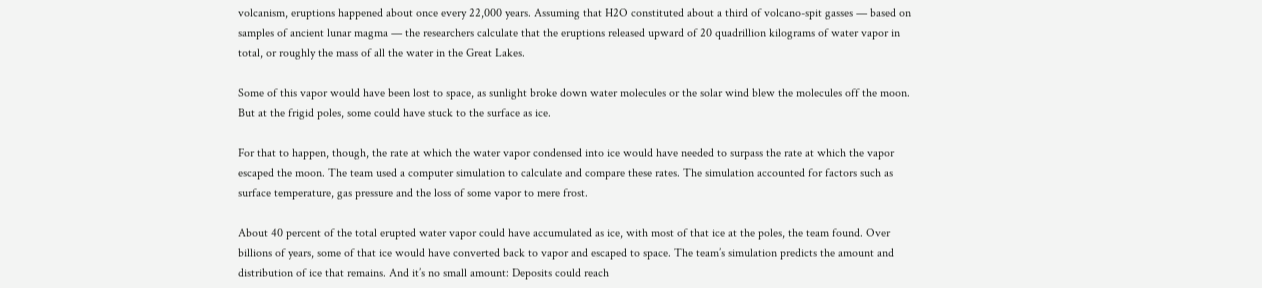volcanism, eruptions happened about once every 22,000 years. Assuming that H2O constituted about a third of volcano-spit gasses — based on samples of ancient lunar magma — the researchers calculate that the eruptions released upward of 20 quadrillion kilograms of water vapor in total, or roughly the mass of all the water in the Great Lakes.

Some of this vapor would have been lost to space, as sunlight broke down water molecules or the solar wind blew the molecules off the moon. But at the frigid poles, some could have stuck to the surface as ice.

For that to happen, though, the rate at which the water vapor condensed into ice would have needed to surpass the rate at which the vapor escaped the moon. The team used a computer simulation to calculate and compare these rates. The simulation accounted for factors such as surface temperature, gas pressure and the loss of some vapor to mere frost.

About 40 percent of the total erupted water vapor could have accumulated as ice, with most of that ice at the poles, the team found. Over billions of years, some of that ice would have converted back to vapor and escaped to space. The team’s simulation predicts the amount and distribution of ice that remains. And it’s no small amount: Deposits could reach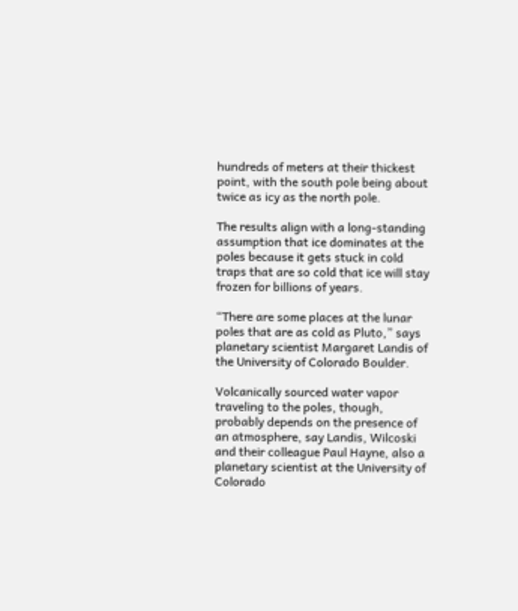hundreds of meters at their thickest point, with the south pole being about twice as icy as the north pole.

The results align with a long-standing assumption that ice dominates at the poles because it gets stuck in cold traps that are so cold that ice will stay frozen for billions of years.

“There are some places at the lunar poles that are as cold as Pluto,” says planetary scientist Margaret Landis of the University of Colorado Boulder.

Volcanically sourced water vapor traveling to the poles, though, probably depends on the presence of an atmosphere, say Landis, Wilcoski and their colleague Paul Hayne, also a planetary scientist at the University of Colorado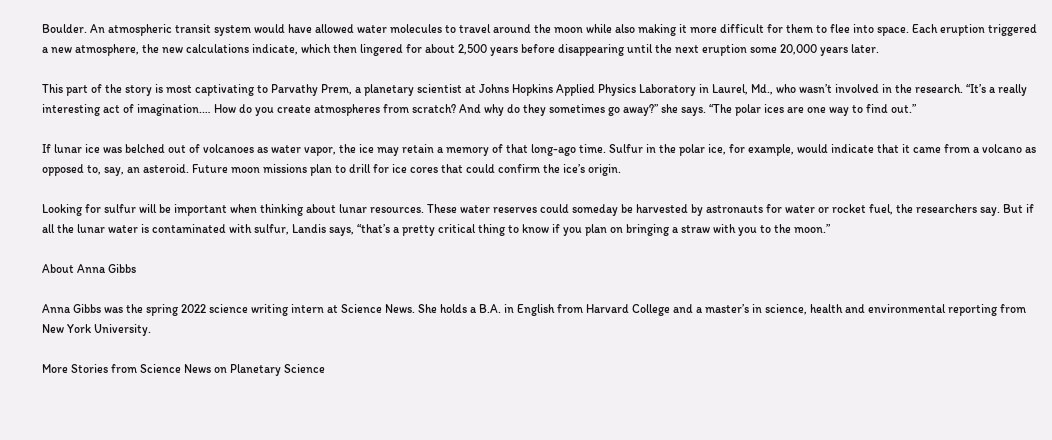Boulder. An atmospheric transit system would have allowed water molecules to travel around the moon while also making it more difficult for them to flee into space. Each eruption triggered a new atmosphere, the new calculations indicate, which then lingered for about 2,500 years before disappearing until the next eruption some 20,000 years later.

This part of the story is most captivating to Parvathy Prem, a planetary scientist at Johns Hopkins Applied Physics Laboratory in Laurel, Md., who wasn’t involved in the research. “It’s a really interesting act of imagination.… How do you create atmospheres from scratch? And why do they sometimes go away?” she says. “The polar ices are one way to find out.”

If lunar ice was belched out of volcanoes as water vapor, the ice may retain a memory of that long-ago time. Sulfur in the polar ice, for example, would indicate that it came from a volcano as opposed to, say, an asteroid. Future moon missions plan to drill for ice cores that could confirm the ice’s origin.

Looking for sulfur will be important when thinking about lunar resources. These water reserves could someday be harvested by astronauts for water or rocket fuel, the researchers say. But if all the lunar water is contaminated with sulfur, Landis says, “that’s a pretty critical thing to know if you plan on bringing a straw with you to the moon.”

About Anna Gibbs

Anna Gibbs was the spring 2022 science writing intern at Science News. She holds a B.A. in English from Harvard College and a master’s in science, health and environmental reporting from New York University.

More Stories from Science News on Planetary Science